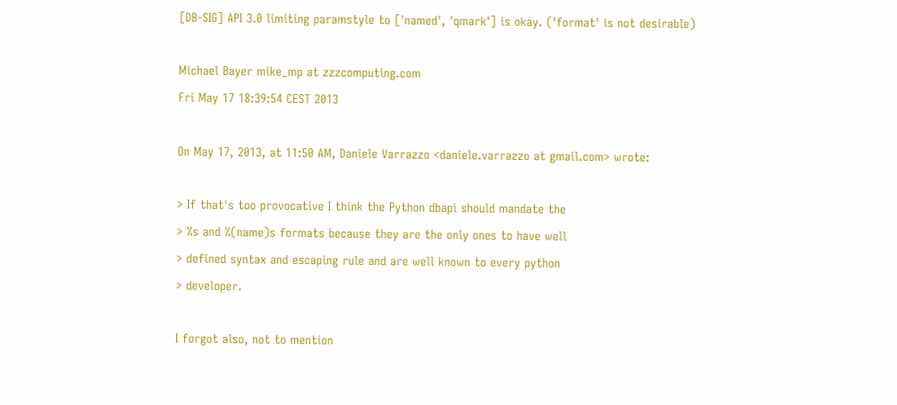[DB-SIG] API 3.0 limiting paramstyle to ['named', 'qmark'] is okay. ('format' is not desirable)

Michael Bayer mike_mp at zzzcomputing.com
Fri May 17 18:39:54 CEST 2013

On May 17, 2013, at 11:50 AM, Daniele Varrazzo <daniele.varrazzo at gmail.com> wrote:

> If that's too provocative I think the Python dbapi should mandate the
> %s and %(name)s formats because they are the only ones to have well
> defined syntax and escaping rule and are well known to every python
> developer.

I forgot also, not to mention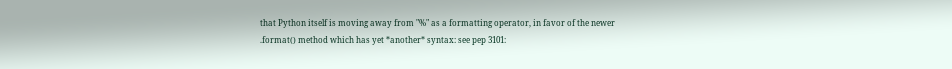that Python itself is moving away from "%" as a formatting operator, in favor of the newer .format() method which has yet *another* syntax: see pep 3101: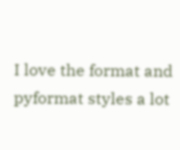I love the format and pyformat styles a lot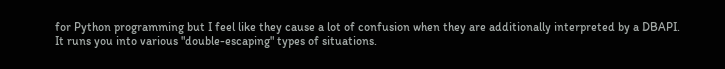for Python programming but I feel like they cause a lot of confusion when they are additionally interpreted by a DBAPI.  It runs you into various "double-escaping" types of situations.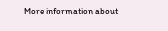More information about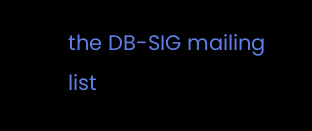the DB-SIG mailing list